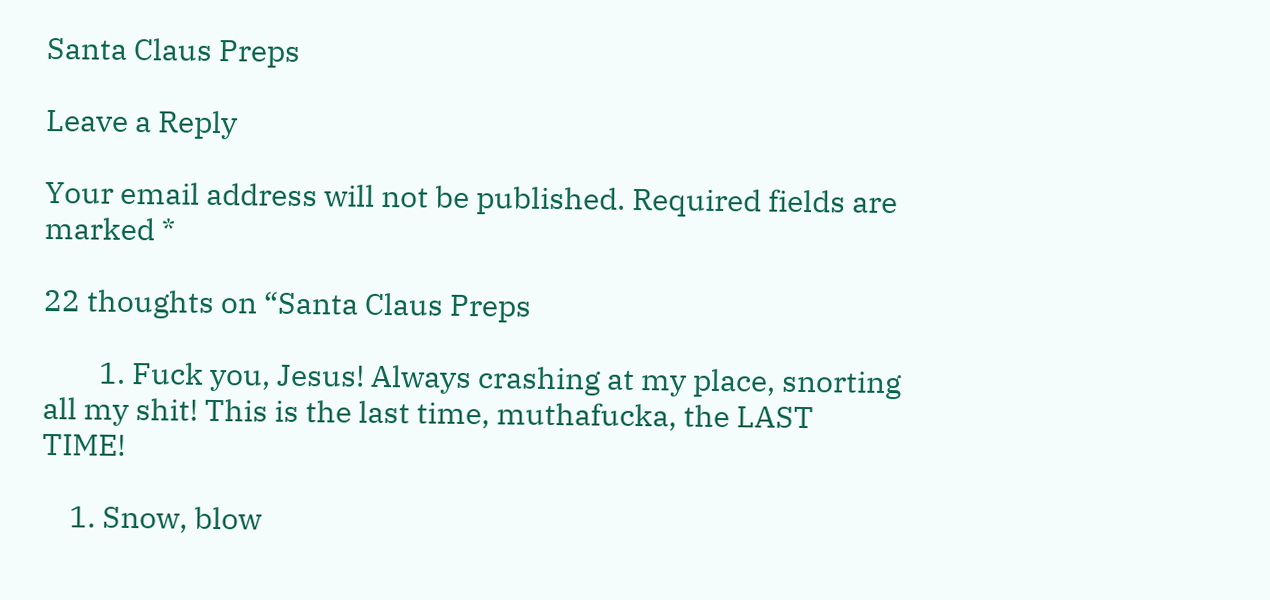Santa Claus Preps

Leave a Reply

Your email address will not be published. Required fields are marked *

22 thoughts on “Santa Claus Preps

        1. Fuck you, Jesus! Always crashing at my place, snorting all my shit! This is the last time, muthafucka, the LAST TIME!

    1. Snow, blow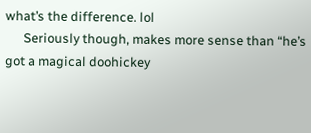what’s the difference. lol
      Seriously though, makes more sense than “he’s got a magical doohickey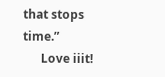that stops time.”
      Love iiit!